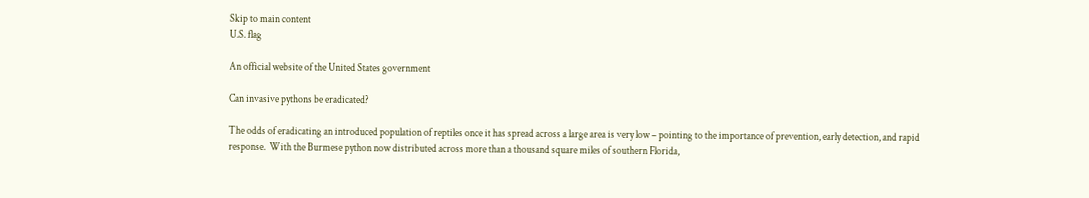Skip to main content
U.S. flag

An official website of the United States government

Can invasive pythons be eradicated?

The odds of eradicating an introduced population of reptiles once it has spread across a large area is very low – pointing to the importance of prevention, early detection, and rapid response.  With the Burmese python now distributed across more than a thousand square miles of southern Florida,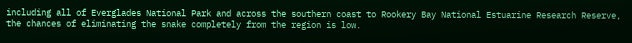including all of Everglades National Park and across the southern coast to Rookery Bay National Estuarine Research Reserve, the chances of eliminating the snake completely from the region is low.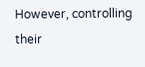However, controlling their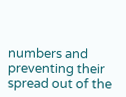numbers and preventing their spread out of the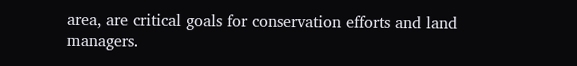area, are critical goals for conservation efforts and land managers.